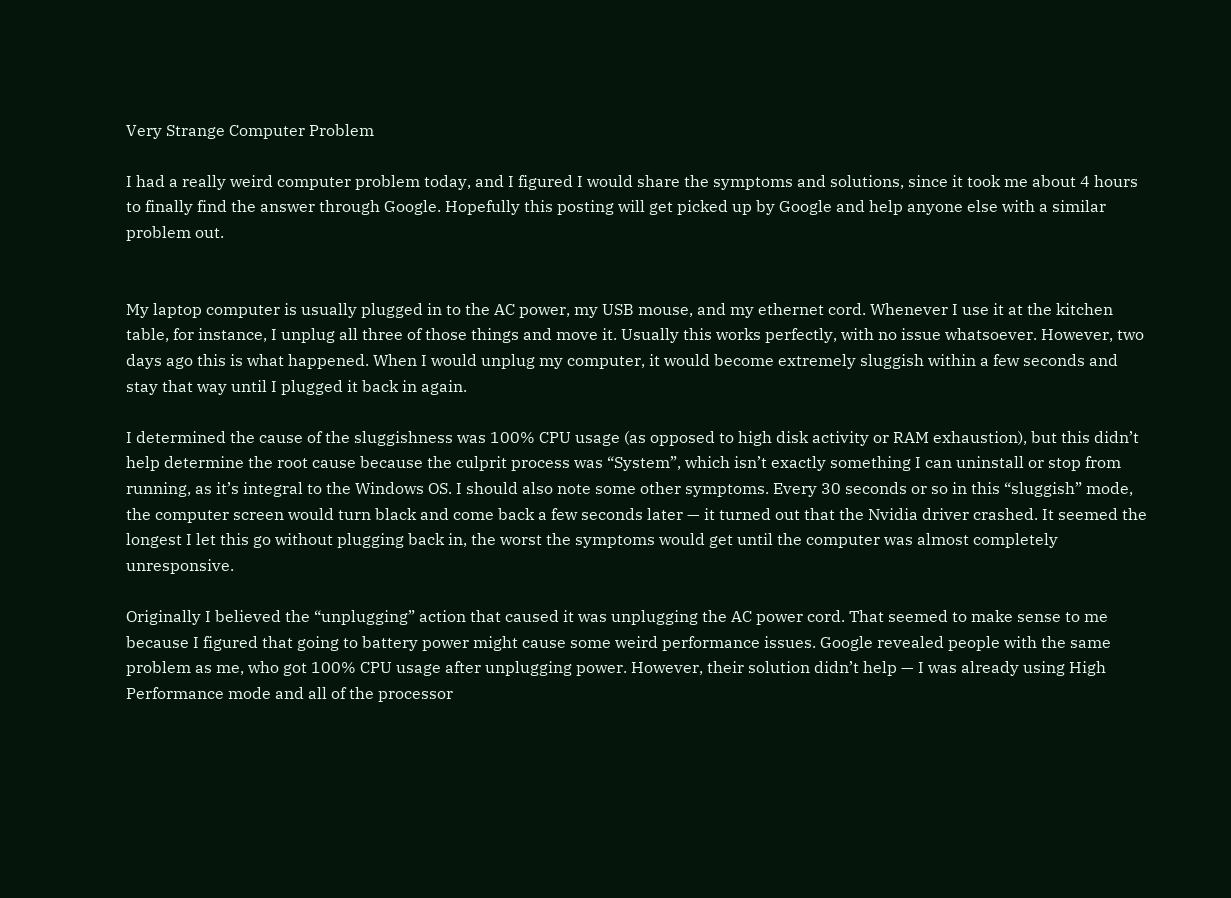Very Strange Computer Problem

I had a really weird computer problem today, and I figured I would share the symptoms and solutions, since it took me about 4 hours to finally find the answer through Google. Hopefully this posting will get picked up by Google and help anyone else with a similar problem out.


My laptop computer is usually plugged in to the AC power, my USB mouse, and my ethernet cord. Whenever I use it at the kitchen table, for instance, I unplug all three of those things and move it. Usually this works perfectly, with no issue whatsoever. However, two days ago this is what happened. When I would unplug my computer, it would become extremely sluggish within a few seconds and stay that way until I plugged it back in again.

I determined the cause of the sluggishness was 100% CPU usage (as opposed to high disk activity or RAM exhaustion), but this didn’t help determine the root cause because the culprit process was “System”, which isn’t exactly something I can uninstall or stop from running, as it’s integral to the Windows OS. I should also note some other symptoms. Every 30 seconds or so in this “sluggish” mode, the computer screen would turn black and come back a few seconds later — it turned out that the Nvidia driver crashed. It seemed the longest I let this go without plugging back in, the worst the symptoms would get until the computer was almost completely unresponsive.

Originally I believed the “unplugging” action that caused it was unplugging the AC power cord. That seemed to make sense to me because I figured that going to battery power might cause some weird performance issues. Google revealed people with the same problem as me, who got 100% CPU usage after unplugging power. However, their solution didn’t help — I was already using High Performance mode and all of the processor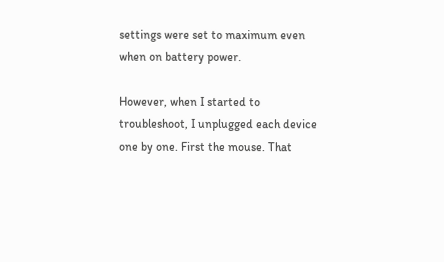settings were set to maximum even when on battery power.

However, when I started to troubleshoot, I unplugged each device one by one. First the mouse. That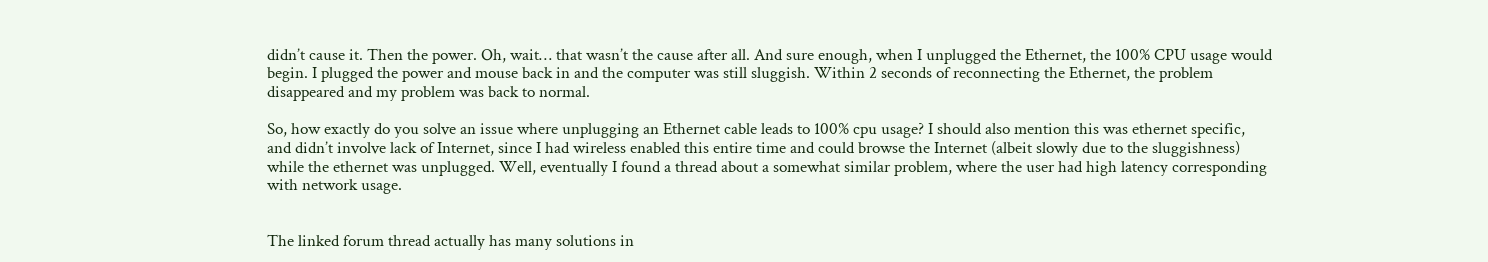didn’t cause it. Then the power. Oh, wait… that wasn’t the cause after all. And sure enough, when I unplugged the Ethernet, the 100% CPU usage would begin. I plugged the power and mouse back in and the computer was still sluggish. Within 2 seconds of reconnecting the Ethernet, the problem disappeared and my problem was back to normal.

So, how exactly do you solve an issue where unplugging an Ethernet cable leads to 100% cpu usage? I should also mention this was ethernet specific, and didn’t involve lack of Internet, since I had wireless enabled this entire time and could browse the Internet (albeit slowly due to the sluggishness) while the ethernet was unplugged. Well, eventually I found a thread about a somewhat similar problem, where the user had high latency corresponding with network usage.


The linked forum thread actually has many solutions in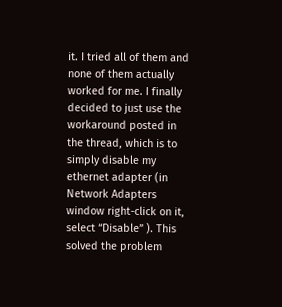it. I tried all of them and none of them actually worked for me. I finally decided to just use the workaround posted in the thread, which is to simply disable my ethernet adapter (in Network Adapters window right-click on it, select “Disable” ). This solved the problem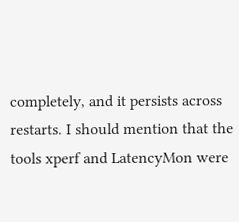completely, and it persists across restarts. I should mention that the tools xperf and LatencyMon were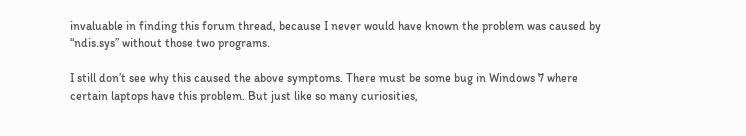invaluable in finding this forum thread, because I never would have known the problem was caused by “ndis.sys” without those two programs.

I still don’t see why this caused the above symptoms. There must be some bug in Windows 7 where certain laptops have this problem. But just like so many curiosities,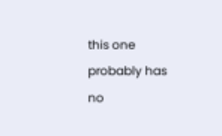this one probably has no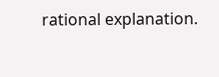rational explanation.